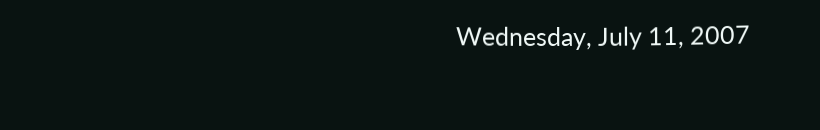Wednesday, July 11, 2007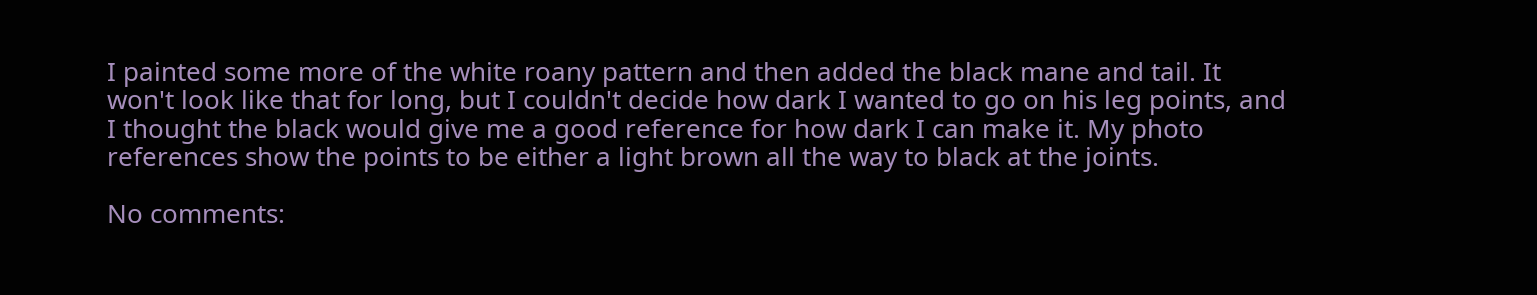I painted some more of the white roany pattern and then added the black mane and tail. It won't look like that for long, but I couldn't decide how dark I wanted to go on his leg points, and I thought the black would give me a good reference for how dark I can make it. My photo references show the points to be either a light brown all the way to black at the joints.

No comments: